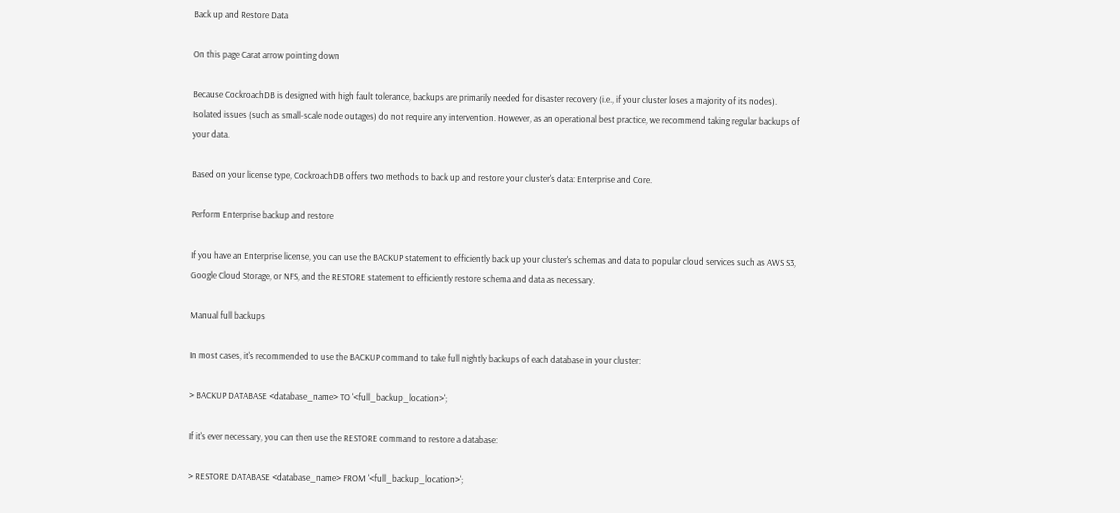Back up and Restore Data

On this page Carat arrow pointing down

Because CockroachDB is designed with high fault tolerance, backups are primarily needed for disaster recovery (i.e., if your cluster loses a majority of its nodes). Isolated issues (such as small-scale node outages) do not require any intervention. However, as an operational best practice, we recommend taking regular backups of your data.

Based on your license type, CockroachDB offers two methods to back up and restore your cluster's data: Enterprise and Core.

Perform Enterprise backup and restore

If you have an Enterprise license, you can use the BACKUP statement to efficiently back up your cluster's schemas and data to popular cloud services such as AWS S3, Google Cloud Storage, or NFS, and the RESTORE statement to efficiently restore schema and data as necessary.

Manual full backups

In most cases, it's recommended to use the BACKUP command to take full nightly backups of each database in your cluster:

> BACKUP DATABASE <database_name> TO '<full_backup_location>';

If it's ever necessary, you can then use the RESTORE command to restore a database:

> RESTORE DATABASE <database_name> FROM '<full_backup_location>';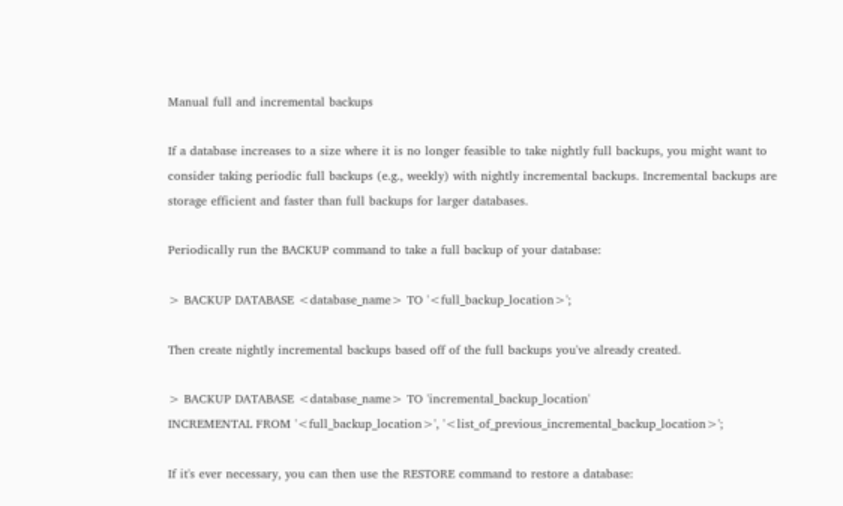Manual full and incremental backups

If a database increases to a size where it is no longer feasible to take nightly full backups, you might want to consider taking periodic full backups (e.g., weekly) with nightly incremental backups. Incremental backups are storage efficient and faster than full backups for larger databases.

Periodically run the BACKUP command to take a full backup of your database:

> BACKUP DATABASE <database_name> TO '<full_backup_location>';

Then create nightly incremental backups based off of the full backups you've already created.

> BACKUP DATABASE <database_name> TO 'incremental_backup_location'
INCREMENTAL FROM '<full_backup_location>', '<list_of_previous_incremental_backup_location>';

If it's ever necessary, you can then use the RESTORE command to restore a database: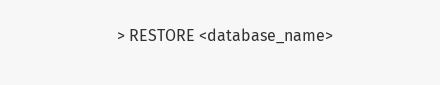> RESTORE <database_name>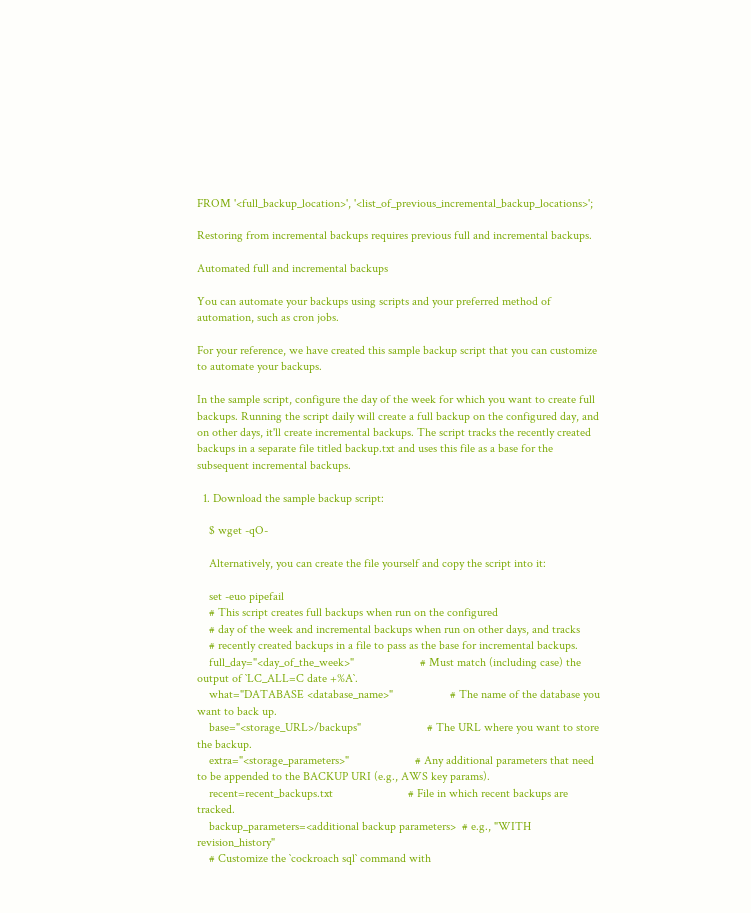FROM '<full_backup_location>', '<list_of_previous_incremental_backup_locations>';

Restoring from incremental backups requires previous full and incremental backups.

Automated full and incremental backups

You can automate your backups using scripts and your preferred method of automation, such as cron jobs.

For your reference, we have created this sample backup script that you can customize to automate your backups.

In the sample script, configure the day of the week for which you want to create full backups. Running the script daily will create a full backup on the configured day, and on other days, it'll create incremental backups. The script tracks the recently created backups in a separate file titled backup.txt and uses this file as a base for the subsequent incremental backups.

  1. Download the sample backup script:

    $ wget -qO-

    Alternatively, you can create the file yourself and copy the script into it:

    set -euo pipefail
    # This script creates full backups when run on the configured
    # day of the week and incremental backups when run on other days, and tracks
    # recently created backups in a file to pass as the base for incremental backups.
    full_day="<day_of_the_week>"                      # Must match (including case) the output of `LC_ALL=C date +%A`.
    what="DATABASE <database_name>"                   # The name of the database you want to back up.
    base="<storage_URL>/backups"                      # The URL where you want to store the backup.
    extra="<storage_parameters>"                      # Any additional parameters that need to be appended to the BACKUP URI (e.g., AWS key params).
    recent=recent_backups.txt                         # File in which recent backups are tracked.
    backup_parameters=<additional backup parameters>  # e.g., "WITH revision_history"
    # Customize the `cockroach sql` command with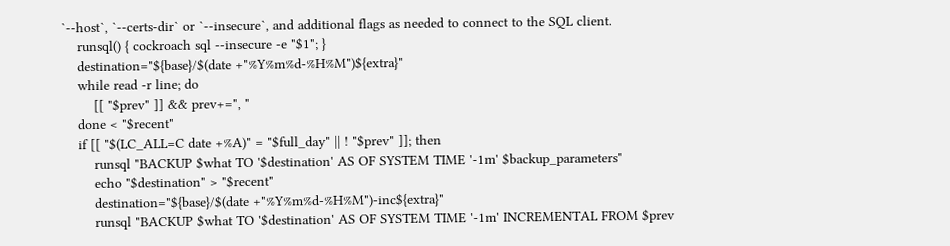`--host`, `--certs-dir` or `--insecure`, and additional flags as needed to connect to the SQL client.
    runsql() { cockroach sql --insecure -e "$1"; }
    destination="${base}/$(date +"%Y%m%d-%H%M")${extra}"
    while read -r line; do
        [[ "$prev" ]] && prev+=", "
    done < "$recent"
    if [[ "$(LC_ALL=C date +%A)" = "$full_day" || ! "$prev" ]]; then
        runsql "BACKUP $what TO '$destination' AS OF SYSTEM TIME '-1m' $backup_parameters"
        echo "$destination" > "$recent"
        destination="${base}/$(date +"%Y%m%d-%H%M")-inc${extra}"
        runsql "BACKUP $what TO '$destination' AS OF SYSTEM TIME '-1m' INCREMENTAL FROM $prev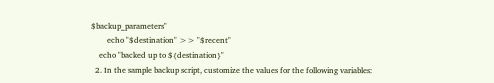$backup_parameters"
        echo "$destination" >> "$recent"
    echo "backed up to ${destination}"
  2. In the sample backup script, customize the values for the following variables: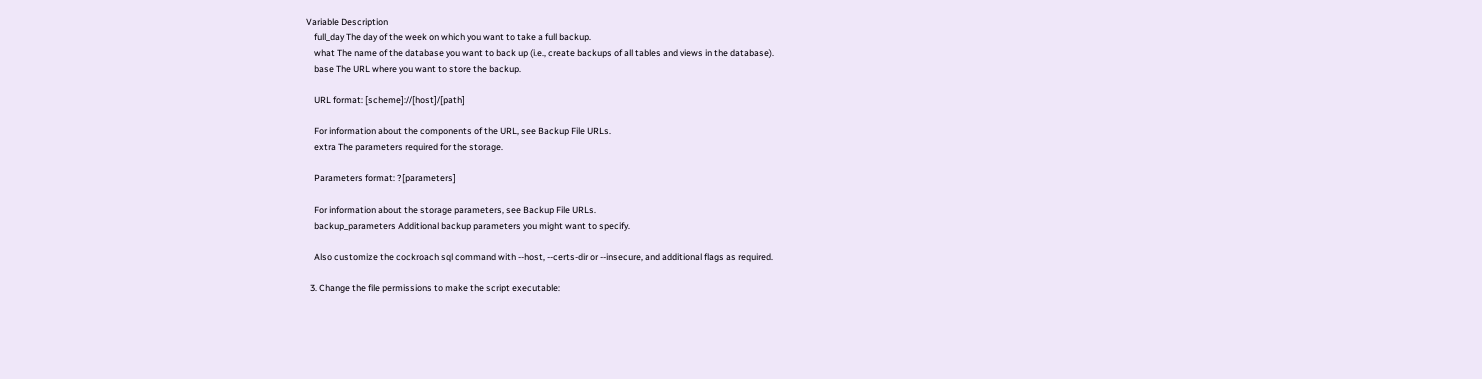Variable Description
    full_day The day of the week on which you want to take a full backup.
    what The name of the database you want to back up (i.e., create backups of all tables and views in the database).
    base The URL where you want to store the backup.

    URL format: [scheme]://[host]/[path]

    For information about the components of the URL, see Backup File URLs.
    extra The parameters required for the storage.

    Parameters format: ?[parameters]

    For information about the storage parameters, see Backup File URLs.
    backup_parameters Additional backup parameters you might want to specify.

    Also customize the cockroach sql command with --host, --certs-dir or --insecure, and additional flags as required.

  3. Change the file permissions to make the script executable: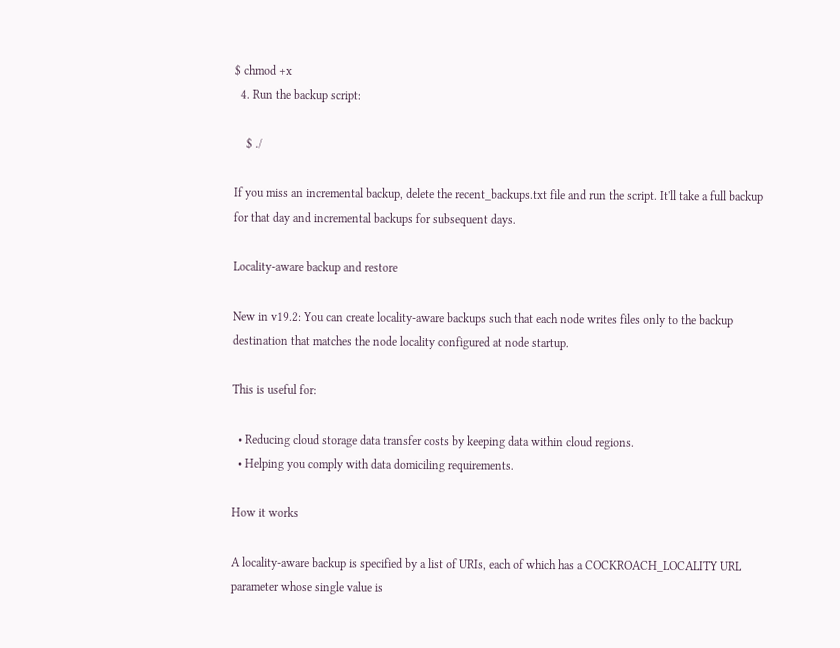$ chmod +x
  4. Run the backup script:

    $ ./

If you miss an incremental backup, delete the recent_backups.txt file and run the script. It'll take a full backup for that day and incremental backups for subsequent days.

Locality-aware backup and restore

New in v19.2: You can create locality-aware backups such that each node writes files only to the backup destination that matches the node locality configured at node startup.

This is useful for:

  • Reducing cloud storage data transfer costs by keeping data within cloud regions.
  • Helping you comply with data domiciling requirements.

How it works

A locality-aware backup is specified by a list of URIs, each of which has a COCKROACH_LOCALITY URL parameter whose single value is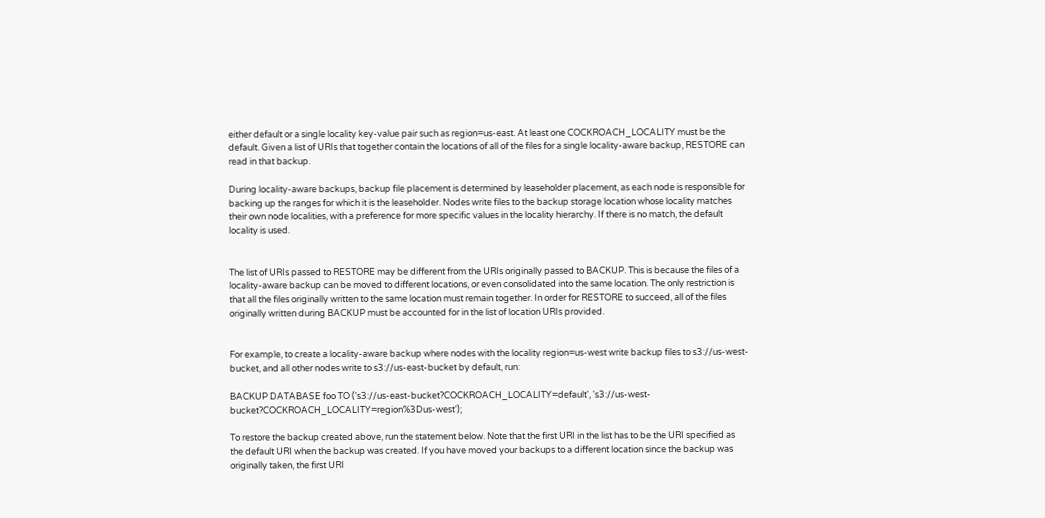either default or a single locality key-value pair such as region=us-east. At least one COCKROACH_LOCALITY must be the default. Given a list of URIs that together contain the locations of all of the files for a single locality-aware backup, RESTORE can read in that backup.

During locality-aware backups, backup file placement is determined by leaseholder placement, as each node is responsible for backing up the ranges for which it is the leaseholder. Nodes write files to the backup storage location whose locality matches their own node localities, with a preference for more specific values in the locality hierarchy. If there is no match, the default locality is used.


The list of URIs passed to RESTORE may be different from the URIs originally passed to BACKUP. This is because the files of a locality-aware backup can be moved to different locations, or even consolidated into the same location. The only restriction is that all the files originally written to the same location must remain together. In order for RESTORE to succeed, all of the files originally written during BACKUP must be accounted for in the list of location URIs provided.


For example, to create a locality-aware backup where nodes with the locality region=us-west write backup files to s3://us-west-bucket, and all other nodes write to s3://us-east-bucket by default, run:

BACKUP DATABASE foo TO ('s3://us-east-bucket?COCKROACH_LOCALITY=default', 's3://us-west-bucket?COCKROACH_LOCALITY=region%3Dus-west');

To restore the backup created above, run the statement below. Note that the first URI in the list has to be the URI specified as the default URI when the backup was created. If you have moved your backups to a different location since the backup was originally taken, the first URI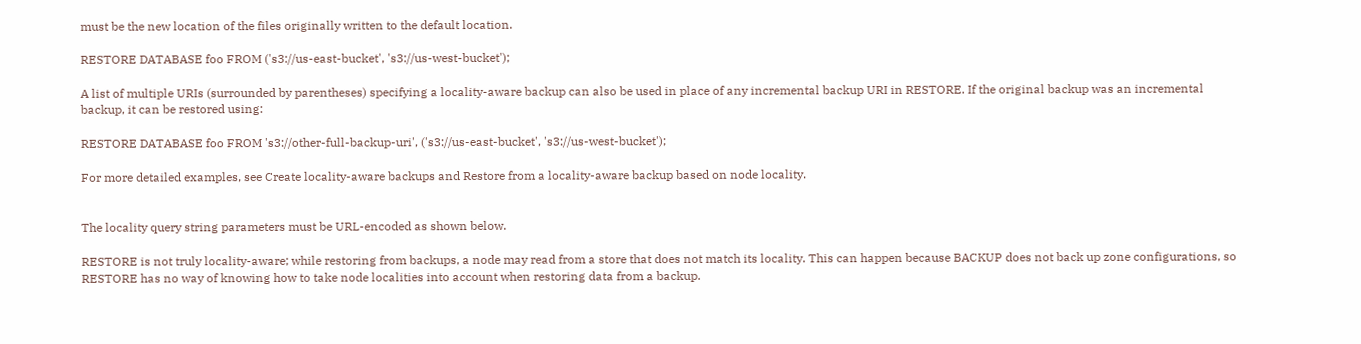must be the new location of the files originally written to the default location.

RESTORE DATABASE foo FROM ('s3://us-east-bucket', 's3://us-west-bucket');

A list of multiple URIs (surrounded by parentheses) specifying a locality-aware backup can also be used in place of any incremental backup URI in RESTORE. If the original backup was an incremental backup, it can be restored using:

RESTORE DATABASE foo FROM 's3://other-full-backup-uri', ('s3://us-east-bucket', 's3://us-west-bucket');

For more detailed examples, see Create locality-aware backups and Restore from a locality-aware backup based on node locality.


The locality query string parameters must be URL-encoded as shown below.

RESTORE is not truly locality-aware; while restoring from backups, a node may read from a store that does not match its locality. This can happen because BACKUP does not back up zone configurations, so RESTORE has no way of knowing how to take node localities into account when restoring data from a backup.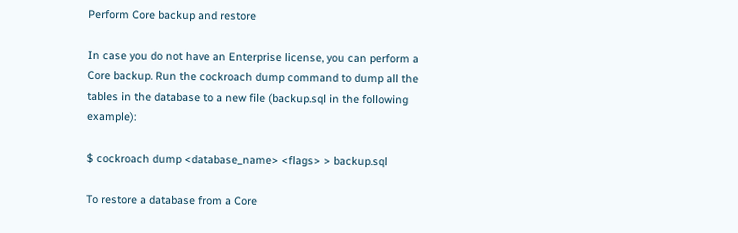Perform Core backup and restore

In case you do not have an Enterprise license, you can perform a Core backup. Run the cockroach dump command to dump all the tables in the database to a new file (backup.sql in the following example):

$ cockroach dump <database_name> <flags> > backup.sql

To restore a database from a Core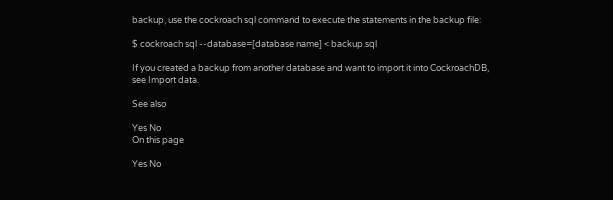backup, use the cockroach sql command to execute the statements in the backup file:

$ cockroach sql --database=[database name] < backup.sql

If you created a backup from another database and want to import it into CockroachDB, see Import data.

See also

Yes No
On this page

Yes No